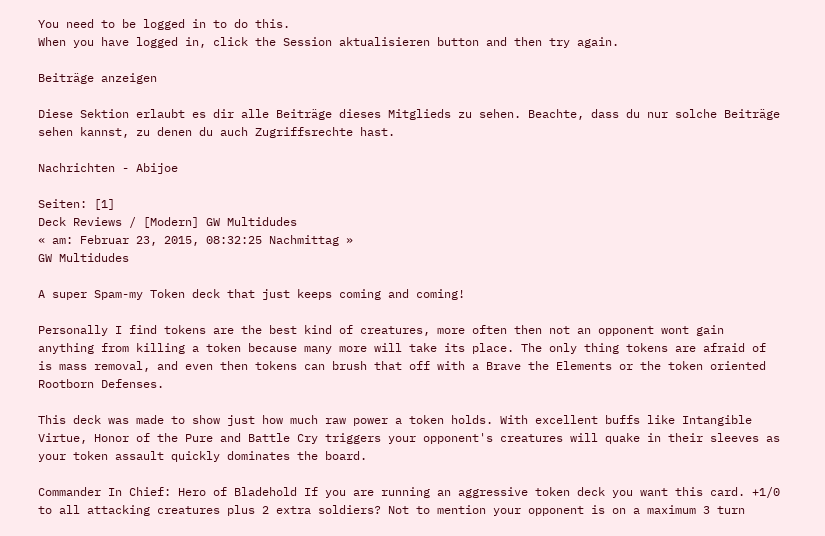You need to be logged in to do this.
When you have logged in, click the Session aktualisieren button and then try again.

Beiträge anzeigen

Diese Sektion erlaubt es dir alle Beiträge dieses Mitglieds zu sehen. Beachte, dass du nur solche Beiträge sehen kannst, zu denen du auch Zugriffsrechte hast.

Nachrichten - Abijoe

Seiten: [1]
Deck Reviews / [Modern] GW Multidudes
« am: Februar 23, 2015, 08:32:25 Nachmittag »
GW Multidudes

A super Spam-my Token deck that just keeps coming and coming!

Personally I find tokens are the best kind of creatures, more often then not an opponent wont gain anything from killing a token because many more will take its place. The only thing tokens are afraid of is mass removal, and even then tokens can brush that off with a Brave the Elements or the token oriented Rootborn Defenses.

This deck was made to show just how much raw power a token holds. With excellent buffs like Intangible Virtue, Honor of the Pure and Battle Cry triggers your opponent's creatures will quake in their sleeves as your token assault quickly dominates the board.

Commander In Chief: Hero of Bladehold If you are running an aggressive token deck you want this card. +1/0 to all attacking creatures plus 2 extra soldiers? Not to mention your opponent is on a maximum 3 turn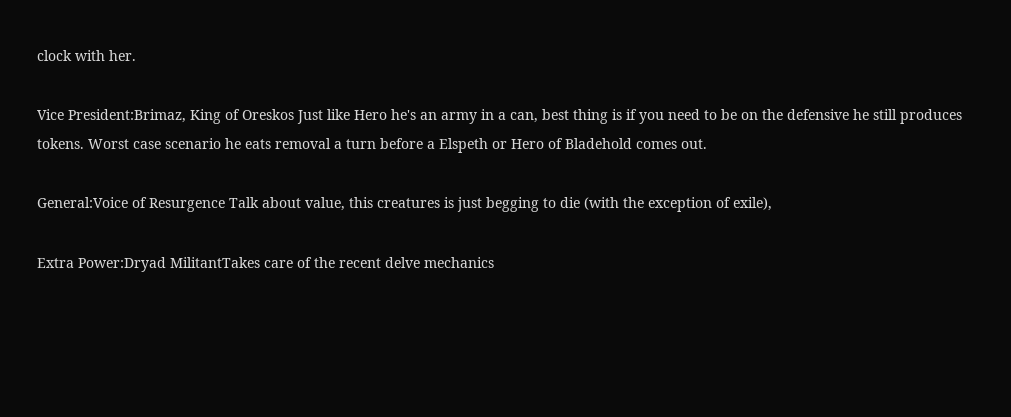clock with her.

Vice President:Brimaz, King of Oreskos Just like Hero he's an army in a can, best thing is if you need to be on the defensive he still produces tokens. Worst case scenario he eats removal a turn before a Elspeth or Hero of Bladehold comes out.

General:Voice of Resurgence Talk about value, this creatures is just begging to die (with the exception of exile),

Extra Power:Dryad MilitantTakes care of the recent delve mechanics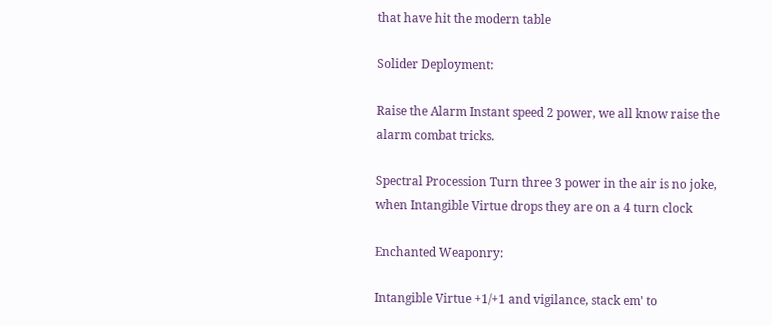that have hit the modern table

Solider Deployment:

Raise the Alarm Instant speed 2 power, we all know raise the alarm combat tricks.

Spectral Procession Turn three 3 power in the air is no joke, when Intangible Virtue drops they are on a 4 turn clock

Enchanted Weaponry:

Intangible Virtue +1/+1 and vigilance, stack em' to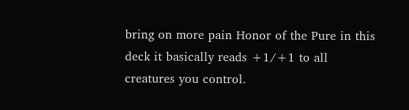bring on more pain Honor of the Pure in this deck it basically reads +1/+1 to all creatures you control.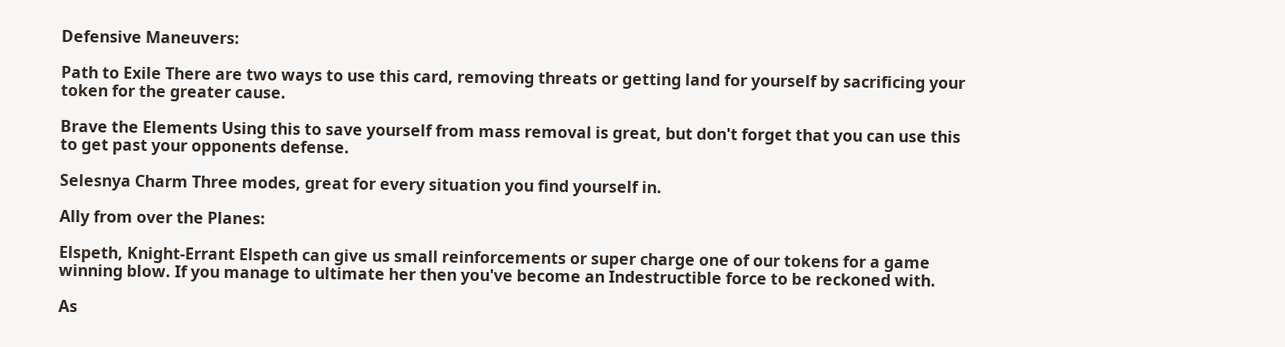Defensive Maneuvers:

Path to Exile There are two ways to use this card, removing threats or getting land for yourself by sacrificing your token for the greater cause.

Brave the Elements Using this to save yourself from mass removal is great, but don't forget that you can use this to get past your opponents defense.

Selesnya Charm Three modes, great for every situation you find yourself in.

Ally from over the Planes:

Elspeth, Knight-Errant Elspeth can give us small reinforcements or super charge one of our tokens for a game winning blow. If you manage to ultimate her then you've become an Indestructible force to be reckoned with.

As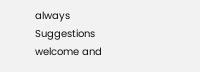always Suggestions welcome and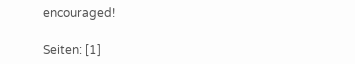encouraged!

Seiten: [1]